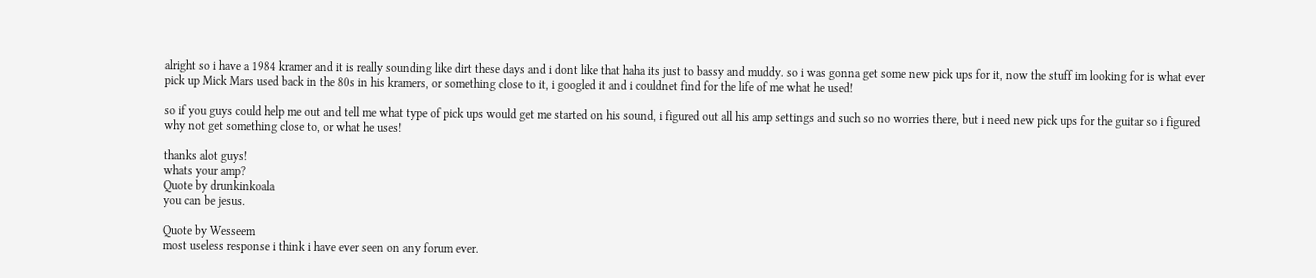alright so i have a 1984 kramer and it is really sounding like dirt these days and i dont like that haha its just to bassy and muddy. so i was gonna get some new pick ups for it, now the stuff im looking for is what ever pick up Mick Mars used back in the 80s in his kramers, or something close to it, i googled it and i couldnet find for the life of me what he used!

so if you guys could help me out and tell me what type of pick ups would get me started on his sound, i figured out all his amp settings and such so no worries there, but i need new pick ups for the guitar so i figured why not get something close to, or what he uses!

thanks alot guys!
whats your amp?
Quote by drunkinkoala
you can be jesus.

Quote by Wesseem
most useless response i think i have ever seen on any forum ever.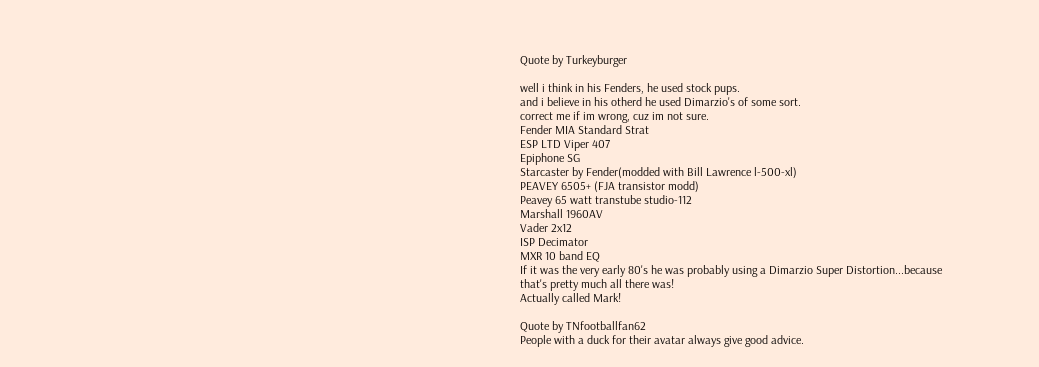Quote by Turkeyburger

well i think in his Fenders, he used stock pups.
and i believe in his otherd he used Dimarzio's of some sort.
correct me if im wrong, cuz im not sure.
Fender MIA Standard Strat
ESP LTD Viper 407
Epiphone SG
Starcaster by Fender(modded with Bill Lawrence l-500-xl)
PEAVEY 6505+ (FJA transistor modd)
Peavey 65 watt transtube studio-112
Marshall 1960AV
Vader 2x12
ISP Decimator
MXR 10 band EQ
If it was the very early 80's he was probably using a Dimarzio Super Distortion...because that's pretty much all there was!
Actually called Mark!

Quote by TNfootballfan62
People with a duck for their avatar always give good advice.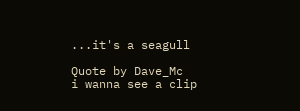...it's a seagull

Quote by Dave_Mc
i wanna see a clip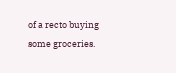of a recto buying some groceries.